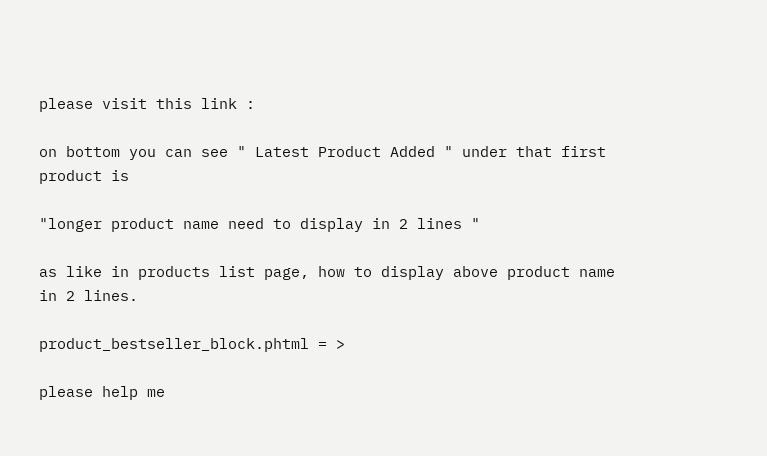please visit this link :

on bottom you can see " Latest Product Added " under that first product is

"longer product name need to display in 2 lines "

as like in products list page, how to display above product name in 2 lines.

product_bestseller_block.phtml = >

please help me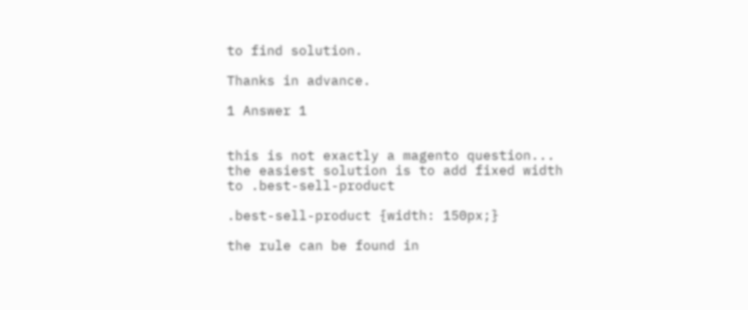to find solution.

Thanks in advance.

1 Answer 1


this is not exactly a magento question... the easiest solution is to add fixed width to .best-sell-product

.best-sell-product {width: 150px;}

the rule can be found in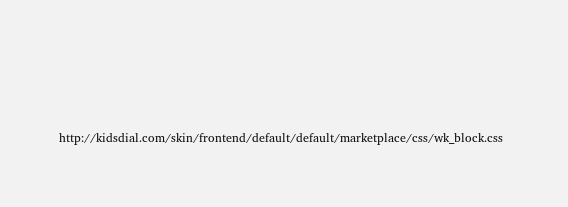http://kidsdial.com/skin/frontend/default/default/marketplace/css/wk_block.css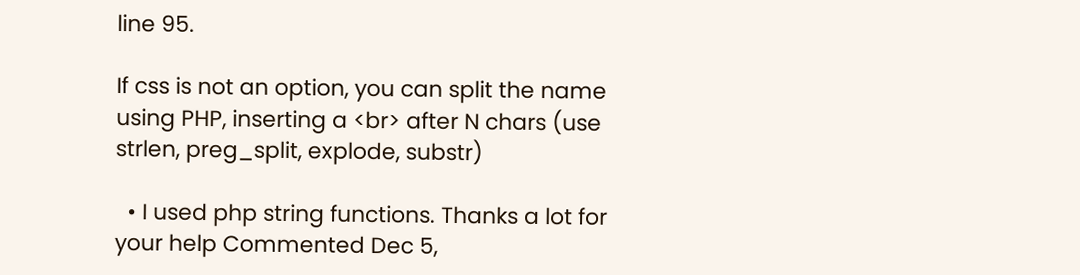line 95.

If css is not an option, you can split the name using PHP, inserting a <br> after N chars (use strlen, preg_split, explode, substr)

  • I used php string functions. Thanks a lot for your help Commented Dec 5,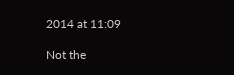2014 at 11:09

Not the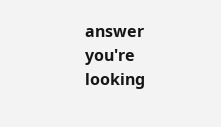answer you're looking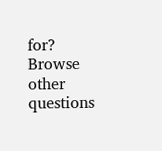for? Browse other questions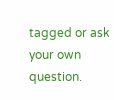tagged or ask your own question.